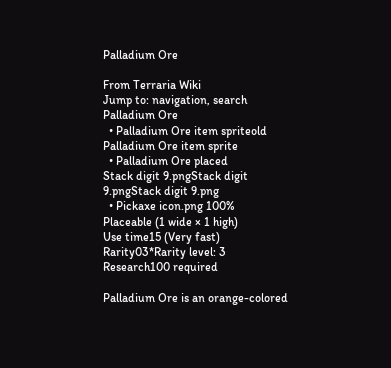Palladium Ore

From Terraria Wiki
Jump to: navigation, search
Palladium Ore
  • Palladium Ore item spriteold Palladium Ore item sprite
  • Palladium Ore placed
Stack digit 9.pngStack digit 9.pngStack digit 9.png
  • Pickaxe icon.png 100%
Placeable (1 wide × 1 high)
Use time15 (Very fast)
Rarity03*Rarity level: 3
Research100 required

Palladium Ore is an orange-colored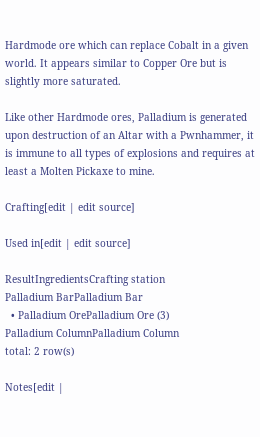Hardmode ore which can replace Cobalt in a given world. It appears similar to Copper Ore but is slightly more saturated.

Like other Hardmode ores, Palladium is generated upon destruction of an Altar with a Pwnhammer, it is immune to all types of explosions and requires at least a Molten Pickaxe to mine.

Crafting[edit | edit source]

Used in[edit | edit source]

ResultIngredientsCrafting station
Palladium BarPalladium Bar
  • Palladium OrePalladium Ore (3)
Palladium ColumnPalladium Column
total: 2 row(s)

Notes[edit |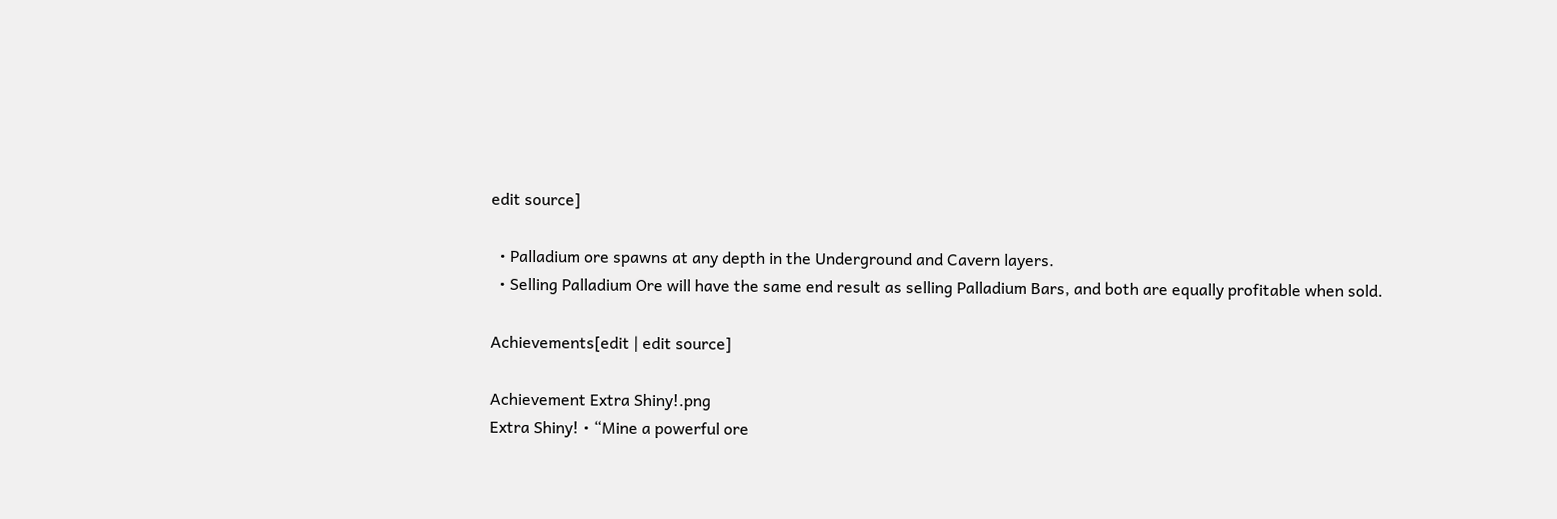edit source]

  • Palladium ore spawns at any depth in the Underground and Cavern layers.
  • Selling Palladium Ore will have the same end result as selling Palladium Bars, and both are equally profitable when sold.

Achievements[edit | edit source]

Achievement Extra Shiny!.png
Extra Shiny! • “Mine a powerful ore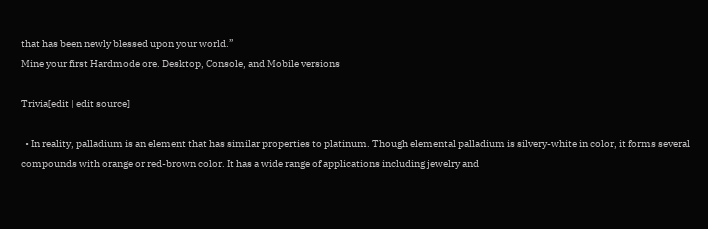that has been newly blessed upon your world.”
Mine your first Hardmode ore. Desktop, Console, and Mobile versions

Trivia[edit | edit source]

  • In reality, palladium is an element that has similar properties to platinum. Though elemental palladium is silvery-white in color, it forms several compounds with orange or red-brown color. It has a wide range of applications including jewelry and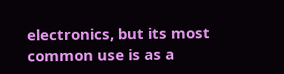electronics, but its most common use is as a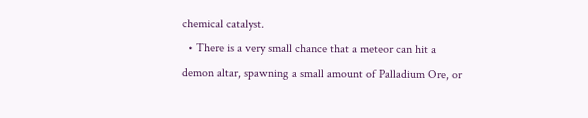chemical catalyst.
  • There is a very small chance that a meteor can hit a demon altar, spawning a small amount of Palladium Ore, or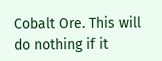Cobalt Ore. This will do nothing if it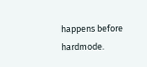happens before hardmode.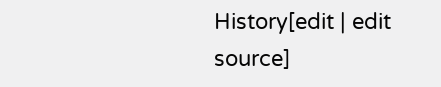History[edit | edit source]